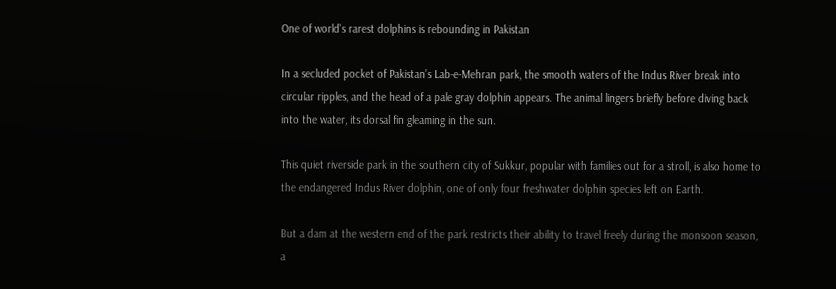One of world's rarest dolphins is rebounding in Pakistan

In a secluded pocket of Pakistan’s Lab-e-Mehran park, the smooth waters of the Indus River break into circular ripples, and the head of a pale gray dolphin appears. The animal lingers briefly before diving back into the water, its dorsal fin gleaming in the sun.

This quiet riverside park in the southern city of Sukkur, popular with families out for a stroll, is also home to the endangered Indus River dolphin, one of only four freshwater dolphin species left on Earth.

But a dam at the western end of the park restricts their ability to travel freely during the monsoon season, a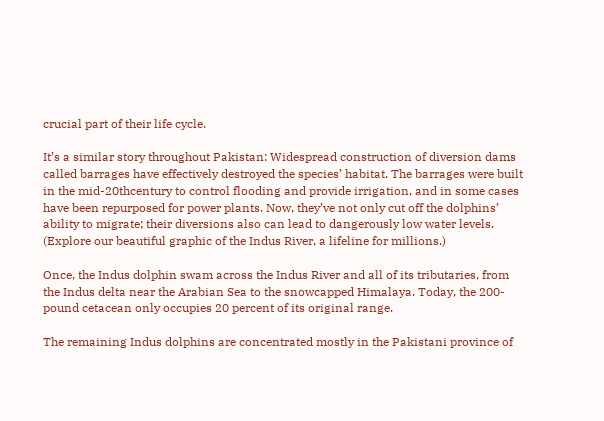crucial part of their life cycle.

It’s a similar story throughout Pakistan: Widespread construction of diversion dams called barrages have effectively destroyed the species’ habitat. The barrages were built in the mid-20thcentury to control flooding and provide irrigation, and in some cases have been repurposed for power plants. Now, they’ve not only cut off the dolphins’ ability to migrate; their diversions also can lead to dangerously low water levels. (Explore our beautiful graphic of the Indus River, a lifeline for millions.)

Once, the Indus dolphin swam across the Indus River and all of its tributaries, from the Indus delta near the Arabian Sea to the snowcapped Himalaya. Today, the 200-pound cetacean only occupies 20 percent of its original range.

The remaining Indus dolphins are concentrated mostly in the Pakistani province of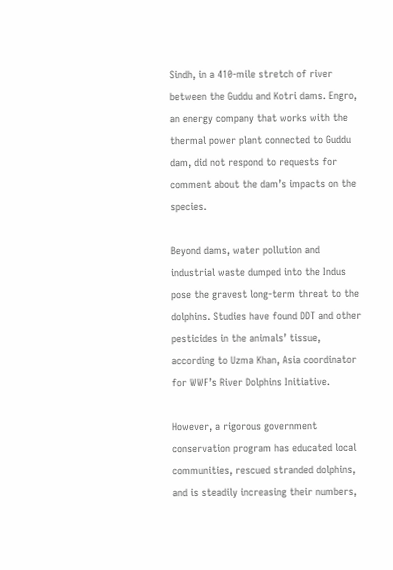Sindh, in a 410-mile stretch of river between the Guddu and Kotri dams. Engro, an energy company that works with the thermal power plant connected to Guddu dam, did not respond to requests for comment about the dam’s impacts on the species.

Beyond dams, water pollution and industrial waste dumped into the Indus pose the gravest long-term threat to the dolphins. Studies have found DDT and other pesticides in the animals’ tissue, according to Uzma Khan, Asia coordinator for WWF’s River Dolphins Initiative.

However, a rigorous government conservation program has educated local communities, rescued stranded dolphins, and is steadily increasing their numbers,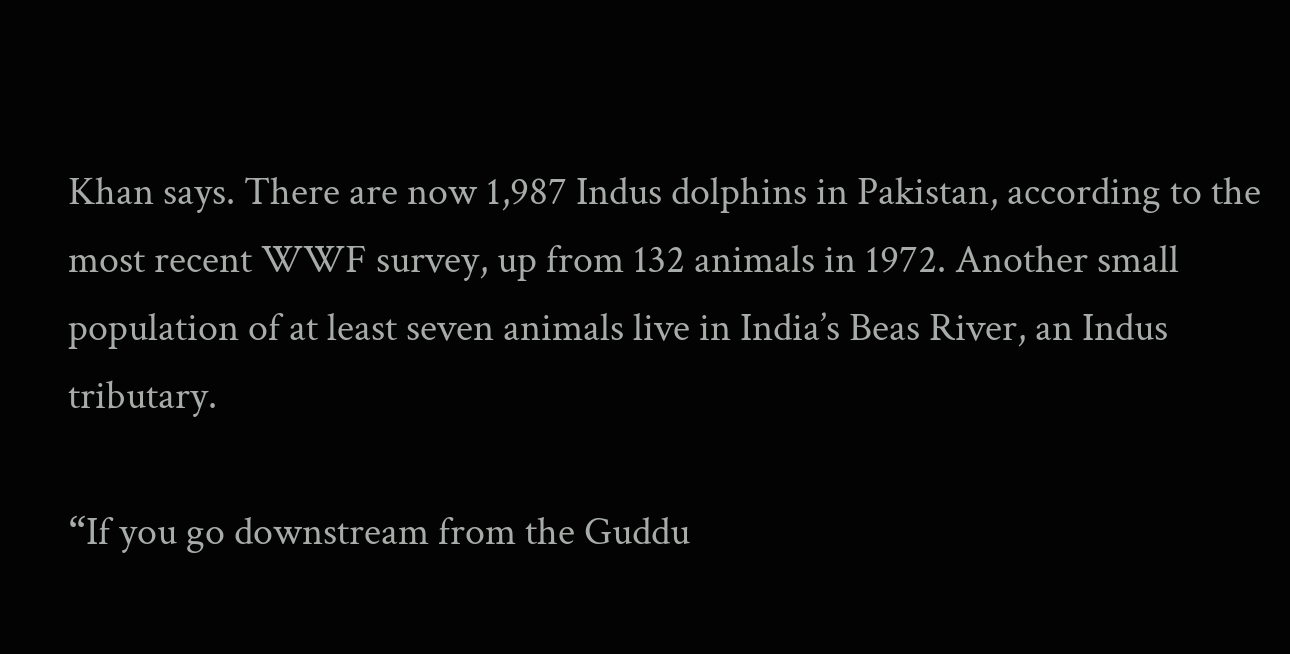Khan says. There are now 1,987 Indus dolphins in Pakistan, according to the most recent WWF survey, up from 132 animals in 1972. Another small population of at least seven animals live in India’s Beas River, an Indus tributary.

“If you go downstream from the Guddu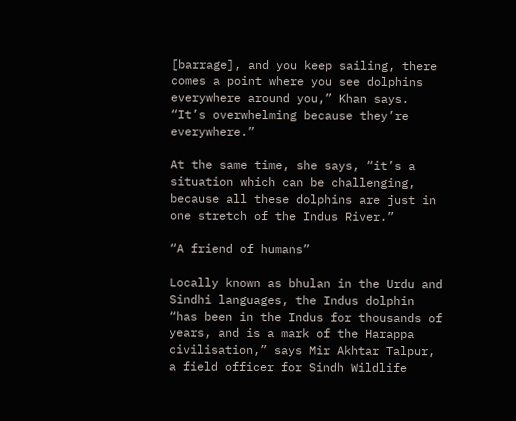[barrage], and you keep sailing, there comes a point where you see dolphins everywhere around you,” Khan says. “It’s overwhelming because they’re everywhere.”

At the same time, she says, “it’s a situation which can be challenging, because all these dolphins are just in one stretch of the Indus River.”

“A friend of humans”

Locally known as bhulan in the Urdu and Sindhi languages, the Indus dolphin “has been in the Indus for thousands of years, and is a mark of the Harappa civilisation,” says Mir Akhtar Talpur, a field officer for Sindh Wildlife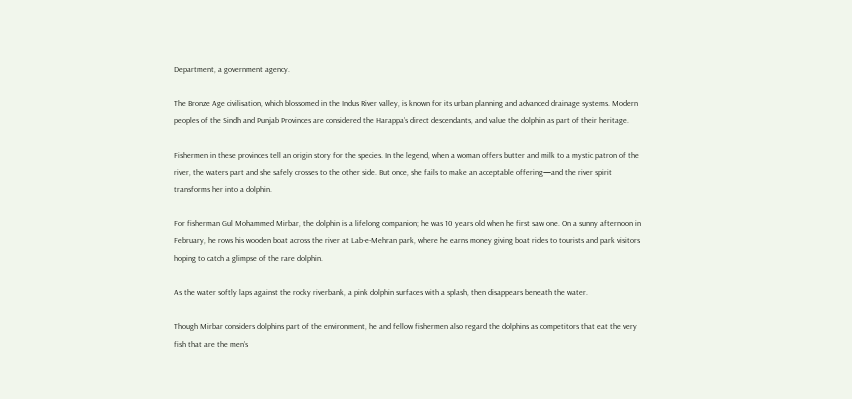Department, a government agency.

The Bronze Age civilisation, which blossomed in the Indus River valley, is known for its urban planning and advanced drainage systems. Modern peoples of the Sindh and Punjab Provinces are considered the Harappa’s direct descendants, and value the dolphin as part of their heritage.

Fishermen in these provinces tell an origin story for the species. In the legend, when a woman offers butter and milk to a mystic patron of the river, the waters part and she safely crosses to the other side. But once, she fails to make an acceptable offering—and the river spirit transforms her into a dolphin.

For fisherman Gul Mohammed Mirbar, the dolphin is a lifelong companion; he was 10 years old when he first saw one. On a sunny afternoon in February, he rows his wooden boat across the river at Lab-e-Mehran park, where he earns money giving boat rides to tourists and park visitors hoping to catch a glimpse of the rare dolphin.

As the water softly laps against the rocky riverbank, a pink dolphin surfaces with a splash, then disappears beneath the water.

Though Mirbar considers dolphins part of the environment, he and fellow fishermen also regard the dolphins as competitors that eat the very fish that are the men’s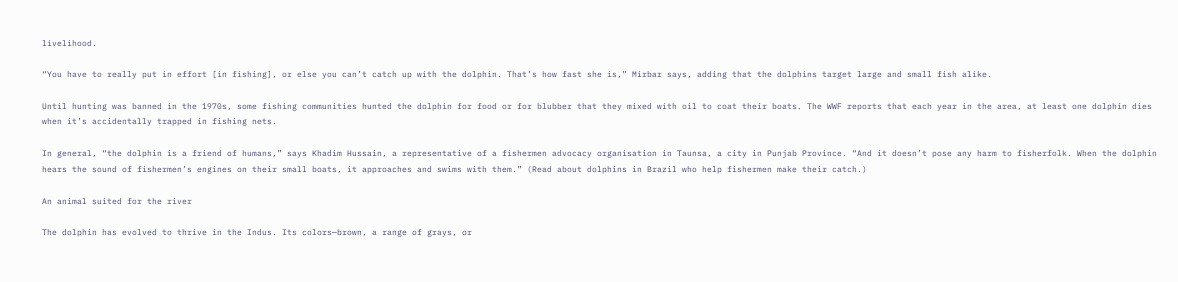livelihood.

“You have to really put in effort [in fishing], or else you can’t catch up with the dolphin. That’s how fast she is,” Mirbar says, adding that the dolphins target large and small fish alike.

Until hunting was banned in the 1970s, some fishing communities hunted the dolphin for food or for blubber that they mixed with oil to coat their boats. The WWF reports that each year in the area, at least one dolphin dies when it’s accidentally trapped in fishing nets.

In general, “the dolphin is a friend of humans,” says Khadim Hussain, a representative of a fishermen advocacy organisation in Taunsa, a city in Punjab Province. “And it doesn’t pose any harm to fisherfolk. When the dolphin hears the sound of fishermen’s engines on their small boats, it approaches and swims with them.” (Read about dolphins in Brazil who help fishermen make their catch.)

An animal suited for the river

The dolphin has evolved to thrive in the Indus. Its colors—brown, a range of grays, or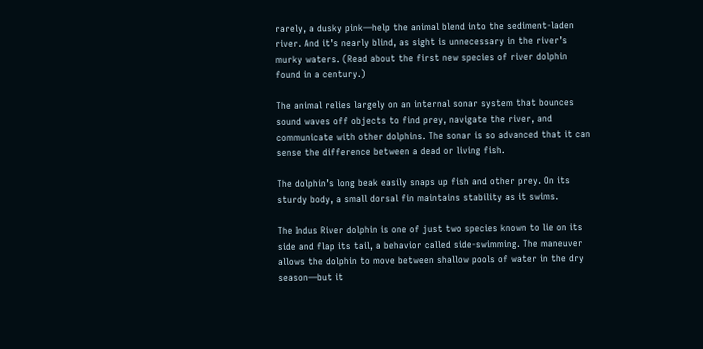rarely, a dusky pink—help the animal blend into the sediment-laden river. And it’s nearly blind, as sight is unnecessary in the river’s murky waters. (Read about the first new species of river dolphin found in a century.)

The animal relies largely on an internal sonar system that bounces sound waves off objects to find prey, navigate the river, and communicate with other dolphins. The sonar is so advanced that it can sense the difference between a dead or living fish.

The dolphin’s long beak easily snaps up fish and other prey. On its sturdy body, a small dorsal fin maintains stability as it swims.

The Indus River dolphin is one of just two species known to lie on its side and flap its tail, a behavior called side-swimming. The maneuver allows the dolphin to move between shallow pools of water in the dry season—but it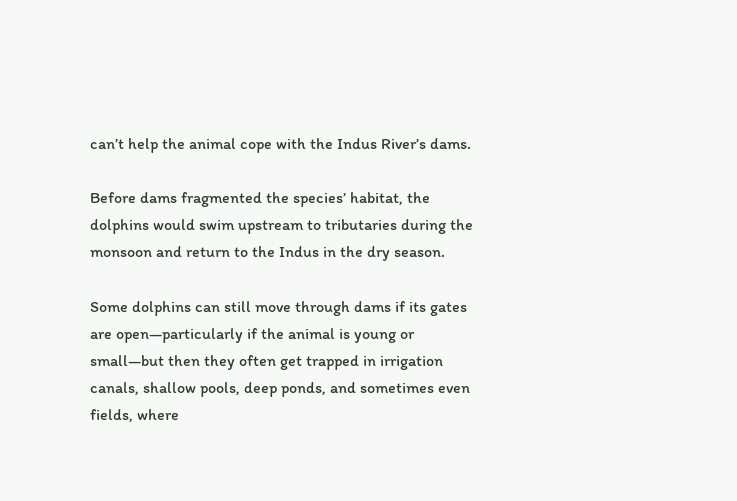can’t help the animal cope with the Indus River’s dams.

Before dams fragmented the species’ habitat, the dolphins would swim upstream to tributaries during the monsoon and return to the Indus in the dry season.

Some dolphins can still move through dams if its gates are open—particularly if the animal is young or small—but then they often get trapped in irrigation canals, shallow pools, deep ponds, and sometimes even fields, where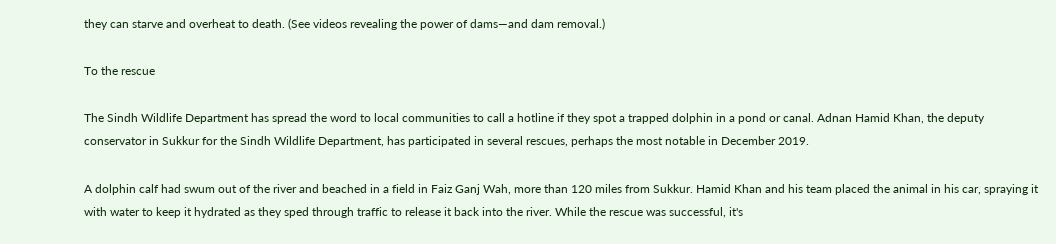they can starve and overheat to death. (See videos revealing the power of dams—and dam removal.)

To the rescue

The Sindh Wildlife Department has spread the word to local communities to call a hotline if they spot a trapped dolphin in a pond or canal. Adnan Hamid Khan, the deputy conservator in Sukkur for the Sindh Wildlife Department, has participated in several rescues, perhaps the most notable in December 2019.

A dolphin calf had swum out of the river and beached in a field in Faiz Ganj Wah, more than 120 miles from Sukkur. Hamid Khan and his team placed the animal in his car, spraying it with water to keep it hydrated as they sped through traffic to release it back into the river. While the rescue was successful, it's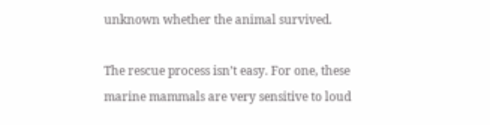unknown whether the animal survived.

The rescue process isn’t easy. For one, these marine mammals are very sensitive to loud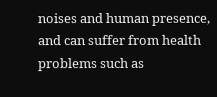noises and human presence, and can suffer from health problems such as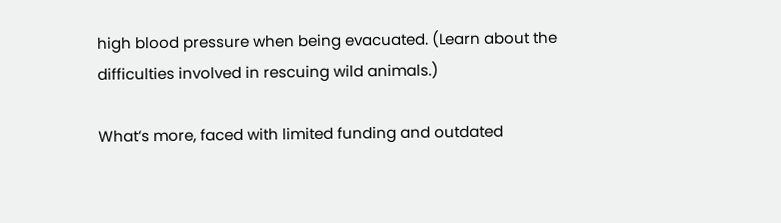high blood pressure when being evacuated. (Learn about the difficulties involved in rescuing wild animals.)

What’s more, faced with limited funding and outdated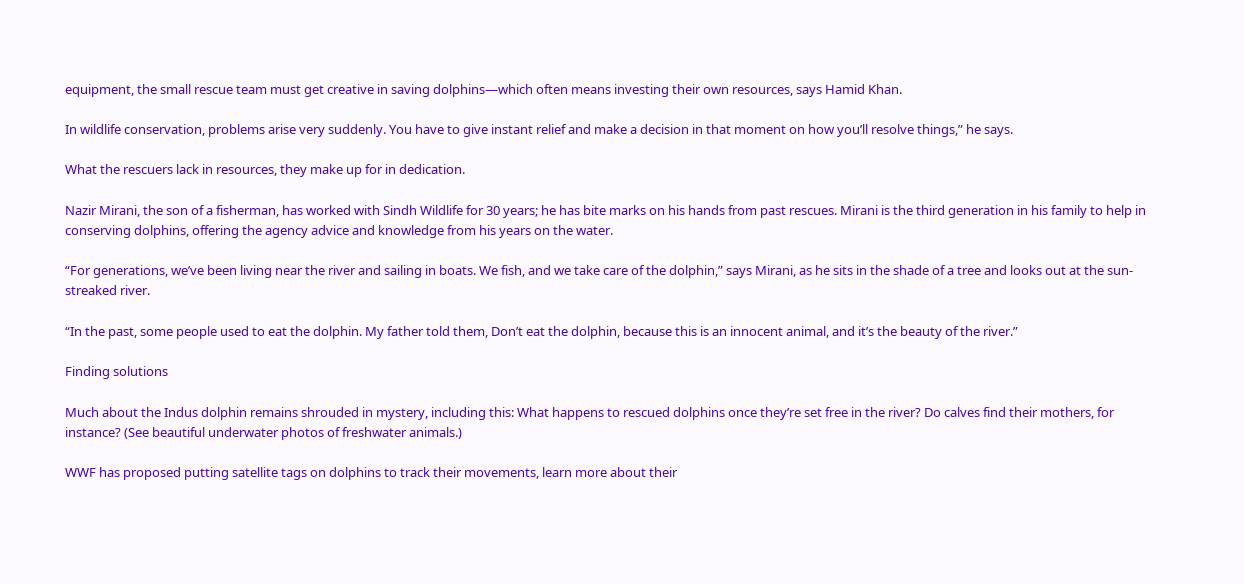equipment, the small rescue team must get creative in saving dolphins—which often means investing their own resources, says Hamid Khan.

In wildlife conservation, problems arise very suddenly. You have to give instant relief and make a decision in that moment on how you’ll resolve things,” he says.

What the rescuers lack in resources, they make up for in dedication.

Nazir Mirani, the son of a fisherman, has worked with Sindh Wildlife for 30 years; he has bite marks on his hands from past rescues. Mirani is the third generation in his family to help in conserving dolphins, offering the agency advice and knowledge from his years on the water.

“For generations, we’ve been living near the river and sailing in boats. We fish, and we take care of the dolphin,” says Mirani, as he sits in the shade of a tree and looks out at the sun-streaked river.

“In the past, some people used to eat the dolphin. My father told them, Don’t eat the dolphin, because this is an innocent animal, and it’s the beauty of the river.”

Finding solutions

Much about the Indus dolphin remains shrouded in mystery, including this: What happens to rescued dolphins once they’re set free in the river? Do calves find their mothers, for instance? (See beautiful underwater photos of freshwater animals.)

WWF has proposed putting satellite tags on dolphins to track their movements, learn more about their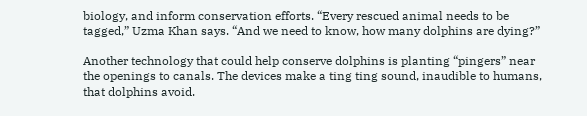biology, and inform conservation efforts. “Every rescued animal needs to be tagged,” Uzma Khan says. “And we need to know, how many dolphins are dying?”

Another technology that could help conserve dolphins is planting “pingers” near the openings to canals. The devices make a ting ting sound, inaudible to humans, that dolphins avoid.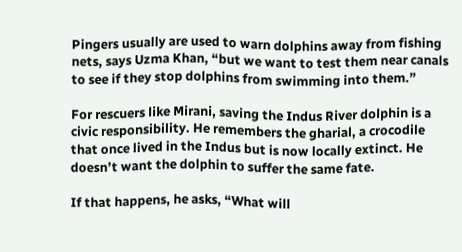Pingers usually are used to warn dolphins away from fishing nets, says Uzma Khan, “but we want to test them near canals to see if they stop dolphins from swimming into them.”

For rescuers like Mirani, saving the Indus River dolphin is a civic responsibility. He remembers the gharial, a crocodile that once lived in the Indus but is now locally extinct. He doesn’t want the dolphin to suffer the same fate.

If that happens, he asks, “What will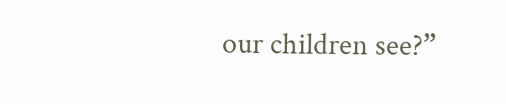our children see?”